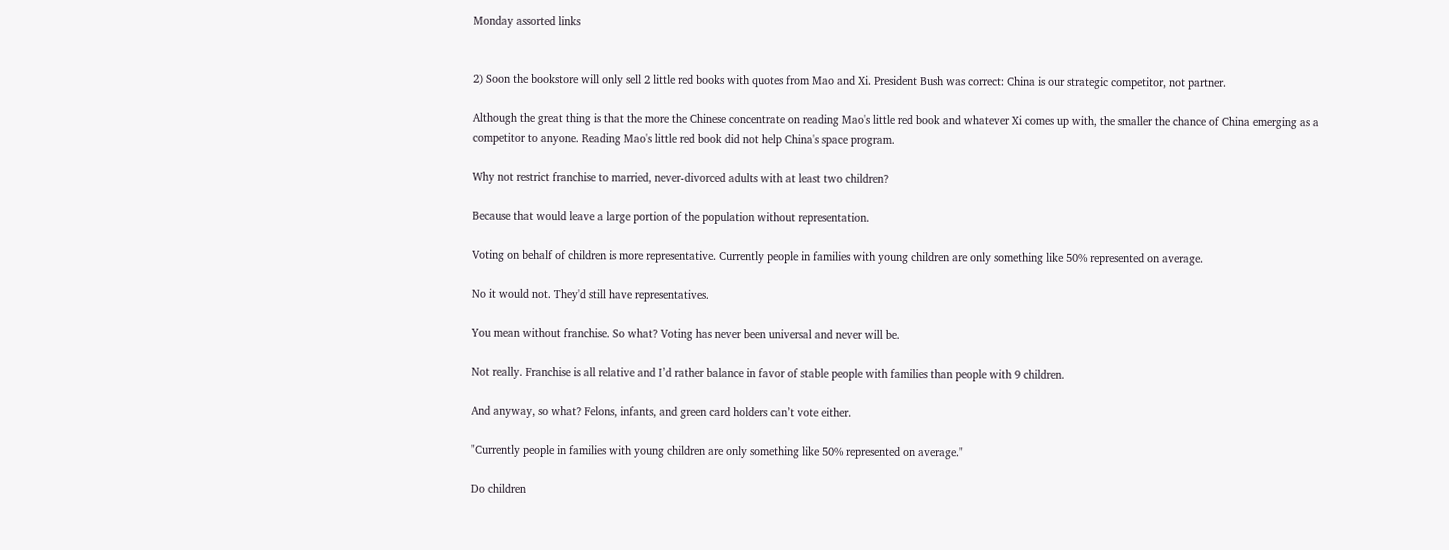Monday assorted links


2) Soon the bookstore will only sell 2 little red books with quotes from Mao and Xi. President Bush was correct: China is our strategic competitor, not partner.

Although the great thing is that the more the Chinese concentrate on reading Mao's little red book and whatever Xi comes up with, the smaller the chance of China emerging as a competitor to anyone. Reading Mao's little red book did not help China's space program.

Why not restrict franchise to married, never-divorced adults with at least two children?

Because that would leave a large portion of the population without representation.

Voting on behalf of children is more representative. Currently people in families with young children are only something like 50% represented on average.

No it would not. They'd still have representatives.

You mean without franchise. So what? Voting has never been universal and never will be.

Not really. Franchise is all relative and I’d rather balance in favor of stable people with families than people with 9 children.

And anyway, so what? Felons, infants, and green card holders can’t vote either.

"Currently people in families with young children are only something like 50% represented on average."

Do children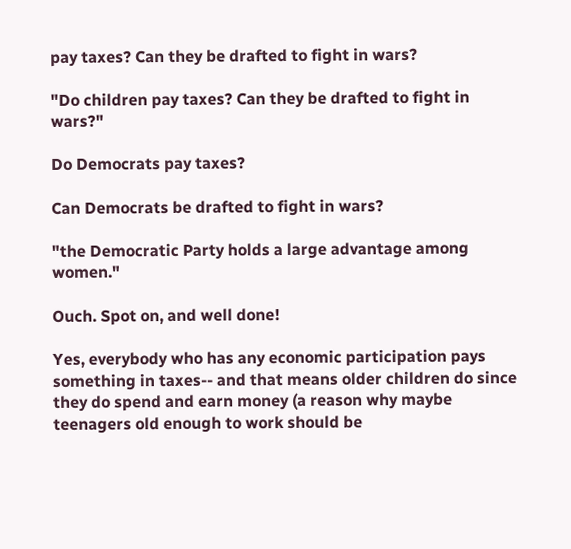pay taxes? Can they be drafted to fight in wars?

"Do children pay taxes? Can they be drafted to fight in wars?"

Do Democrats pay taxes?

Can Democrats be drafted to fight in wars?

"the Democratic Party holds a large advantage among women."

Ouch. Spot on, and well done!

Yes, everybody who has any economic participation pays something in taxes-- and that means older children do since they do spend and earn money (a reason why maybe teenagers old enough to work should be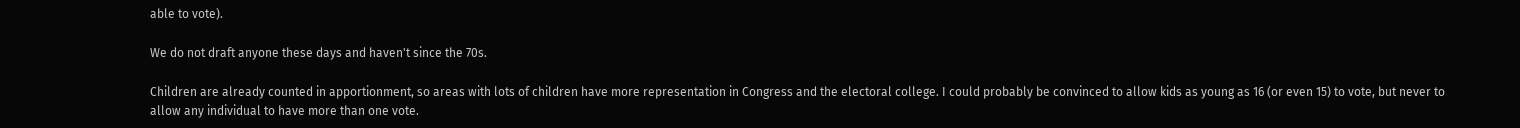able to vote).

We do not draft anyone these days and haven't since the 70s.

Children are already counted in apportionment, so areas with lots of children have more representation in Congress and the electoral college. I could probably be convinced to allow kids as young as 16 (or even 15) to vote, but never to allow any individual to have more than one vote.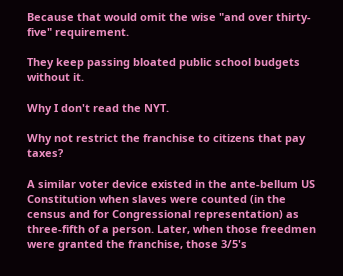Because that would omit the wise "and over thirty-five" requirement.

They keep passing bloated public school budgets without it.

Why I don't read the NYT.

Why not restrict the franchise to citizens that pay taxes?

A similar voter device existed in the ante-bellum US Constitution when slaves were counted (in the census and for Congressional representation) as three-fifth of a person. Later, when those freedmen were granted the franchise, those 3/5's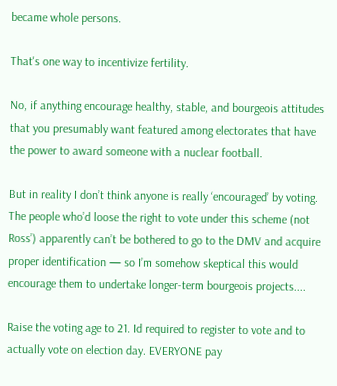became whole persons.

That's one way to incentivize fertility.

No, if anything encourage healthy, stable, and bourgeois attitudes that you presumably want featured among electorates that have the power to award someone with a nuclear football.

But in reality I don’t think anyone is really ‘encouraged’ by voting. The people who’d loose the right to vote under this scheme (not Ross’) apparently can’t be bothered to go to the DMV and acquire proper identification — so I’m somehow skeptical this would encourage them to undertake longer-term bourgeois projects....

Raise the voting age to 21. Id required to register to vote and to actually vote on election day. EVERYONE pay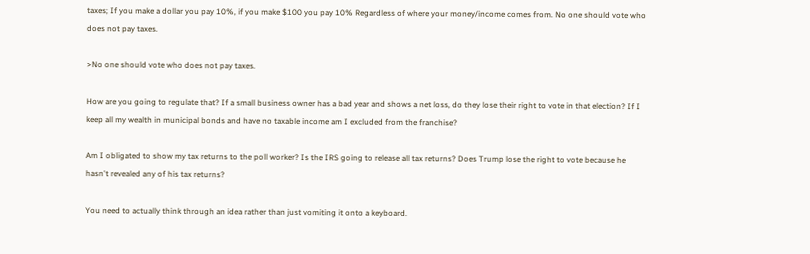taxes; If you make a dollar you pay 10%, if you make $100 you pay 10% Regardless of where your money/income comes from. No one should vote who does not pay taxes.

>No one should vote who does not pay taxes.

How are you going to regulate that? If a small business owner has a bad year and shows a net loss, do they lose their right to vote in that election? If I keep all my wealth in municipal bonds and have no taxable income am I excluded from the franchise?

Am I obligated to show my tax returns to the poll worker? Is the IRS going to release all tax returns? Does Trump lose the right to vote because he hasn't revealed any of his tax returns?

You need to actually think through an idea rather than just vomiting it onto a keyboard.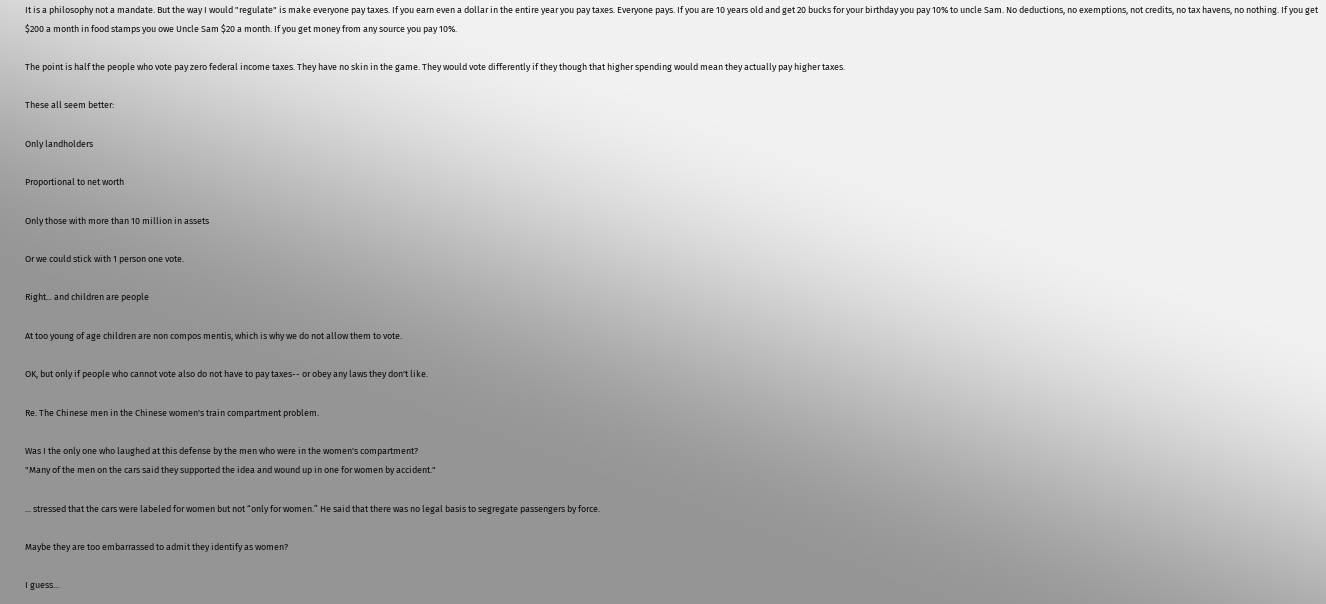It is a philosophy not a mandate. But the way I would "regulate" is make everyone pay taxes. If you earn even a dollar in the entire year you pay taxes. Everyone pays. If you are 10 years old and get 20 bucks for your birthday you pay 10% to uncle Sam. No deductions, no exemptions, not credits, no tax havens, no nothing. If you get $200 a month in food stamps you owe Uncle Sam $20 a month. If you get money from any source you pay 10%.

The point is half the people who vote pay zero federal income taxes. They have no skin in the game. They would vote differently if they though that higher spending would mean they actually pay higher taxes.

These all seem better:

Only landholders

Proportional to net worth

Only those with more than 10 million in assets

Or we could stick with 1 person one vote.

Right... and children are people

At too young of age children are non compos mentis, which is why we do not allow them to vote.

OK, but only if people who cannot vote also do not have to pay taxes-- or obey any laws they don't like.

Re. The Chinese men in the Chinese women's train compartment problem.

Was I the only one who laughed at this defense by the men who were in the women's compartment?
"Many of the men on the cars said they supported the idea and wound up in one for women by accident."

... stressed that the cars were labeled for women but not “only for women.” He said that there was no legal basis to segregate passengers by force.

Maybe they are too embarrassed to admit they identify as women?

I guess...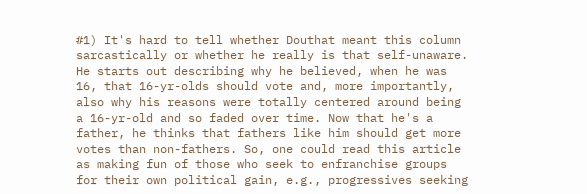#1) It's hard to tell whether Douthat meant this column sarcastically or whether he really is that self-unaware. He starts out describing why he believed, when he was 16, that 16-yr-olds should vote and, more importantly, also why his reasons were totally centered around being a 16-yr-old and so faded over time. Now that he's a father, he thinks that fathers like him should get more votes than non-fathers. So, one could read this article as making fun of those who seek to enfranchise groups for their own political gain, e.g., progressives seeking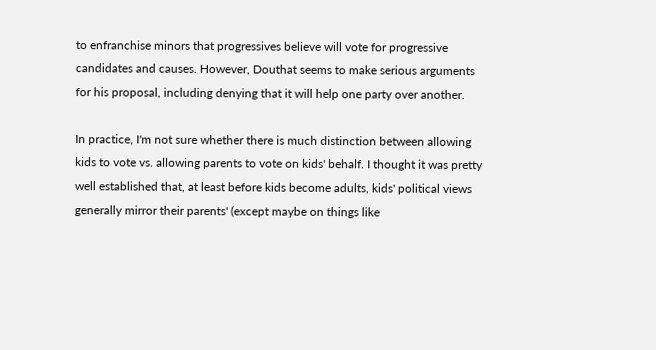to enfranchise minors that progressives believe will vote for progressive candidates and causes. However, Douthat seems to make serious arguments for his proposal, including denying that it will help one party over another.

In practice, I'm not sure whether there is much distinction between allowing kids to vote vs. allowing parents to vote on kids' behalf. I thought it was pretty well established that, at least before kids become adults, kids' political views generally mirror their parents' (except maybe on things like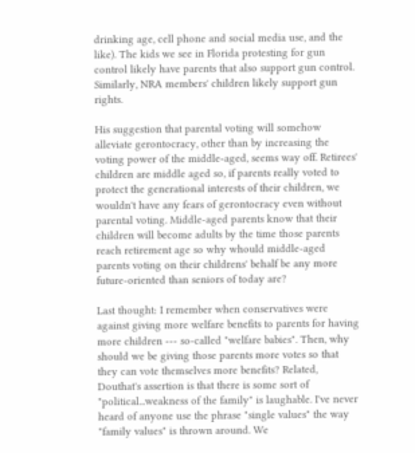drinking age, cell phone and social media use, and the like). The kids we see in Florida protesting for gun control likely have parents that also support gun control. Similarly, NRA members' children likely support gun rights.

His suggestion that parental voting will somehow alleviate gerontocracy, other than by increasing the voting power of the middle-aged, seems way off. Retirees' children are middle aged so, if parents really voted to protect the generational interests of their children, we wouldn't have any fears of gerontocracy even without parental voting. Middle-aged parents know that their children will become adults by the time those parents reach retirement age so why whould middle-aged parents voting on their childrens' behalf be any more future-oriented than seniors of today are?

Last thought: I remember when conservatives were against giving more welfare benefits to parents for having more children --- so-called "welfare babies". Then, why should we be giving those parents more votes so that they can vote themselves more benefits? Related, Douthat's assertion is that there is some sort of "political...weakness of the family" is laughable. I've never heard of anyone use the phrase "single values" the way "family values" is thrown around. We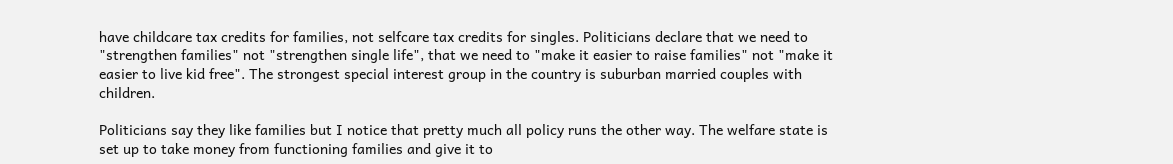have childcare tax credits for families, not selfcare tax credits for singles. Politicians declare that we need to "strengthen families" not "strengthen single life", that we need to "make it easier to raise families" not "make it easier to live kid free". The strongest special interest group in the country is suburban married couples with children.

Politicians say they like families but I notice that pretty much all policy runs the other way. The welfare state is set up to take money from functioning families and give it to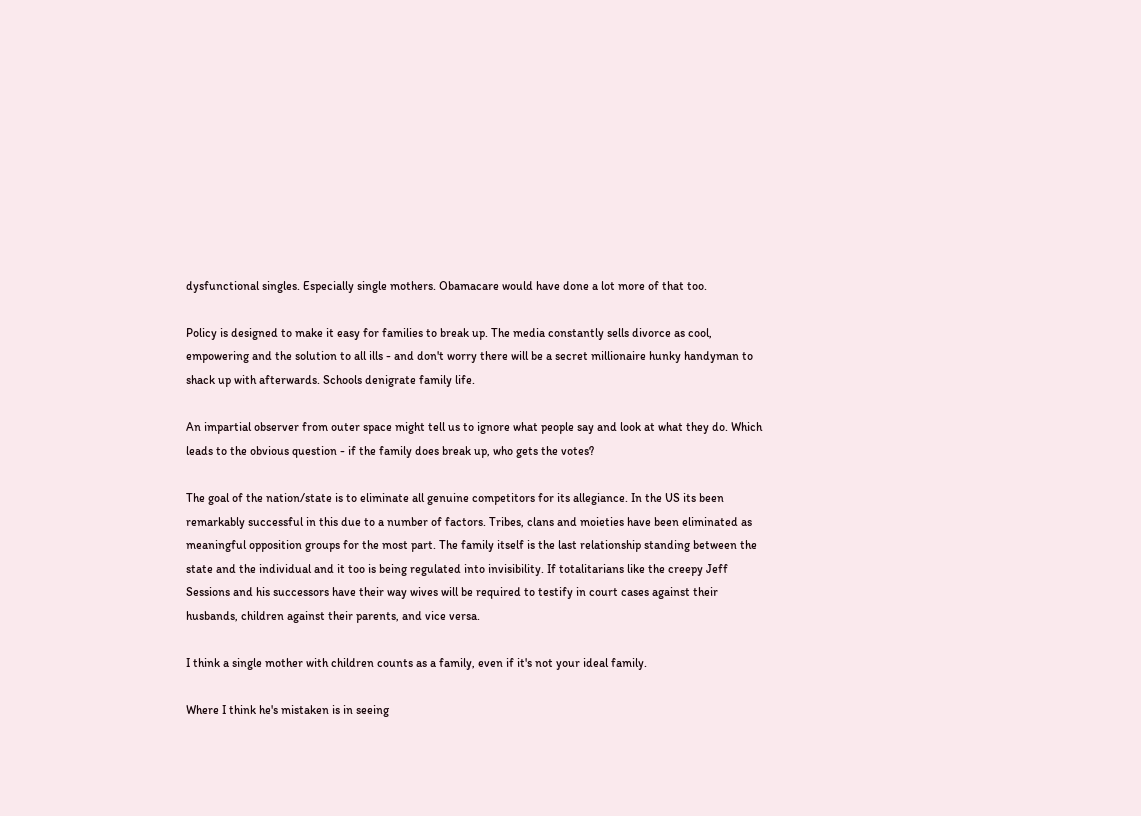dysfunctional singles. Especially single mothers. Obamacare would have done a lot more of that too.

Policy is designed to make it easy for families to break up. The media constantly sells divorce as cool, empowering and the solution to all ills - and don't worry there will be a secret millionaire hunky handyman to shack up with afterwards. Schools denigrate family life.

An impartial observer from outer space might tell us to ignore what people say and look at what they do. Which leads to the obvious question - if the family does break up, who gets the votes?

The goal of the nation/state is to eliminate all genuine competitors for its allegiance. In the US its been remarkably successful in this due to a number of factors. Tribes, clans and moieties have been eliminated as meaningful opposition groups for the most part. The family itself is the last relationship standing between the state and the individual and it too is being regulated into invisibility. If totalitarians like the creepy Jeff Sessions and his successors have their way wives will be required to testify in court cases against their husbands, children against their parents, and vice versa.

I think a single mother with children counts as a family, even if it's not your ideal family.

Where I think he's mistaken is in seeing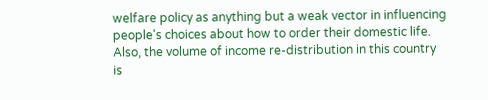welfare policy as anything but a weak vector in influencing people's choices about how to order their domestic life. Also, the volume of income re-distribution in this country is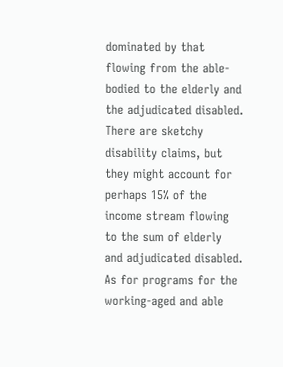dominated by that flowing from the able-bodied to the elderly and the adjudicated disabled. There are sketchy disability claims, but they might account for perhaps 15% of the income stream flowing to the sum of elderly and adjudicated disabled. As for programs for the working-aged and able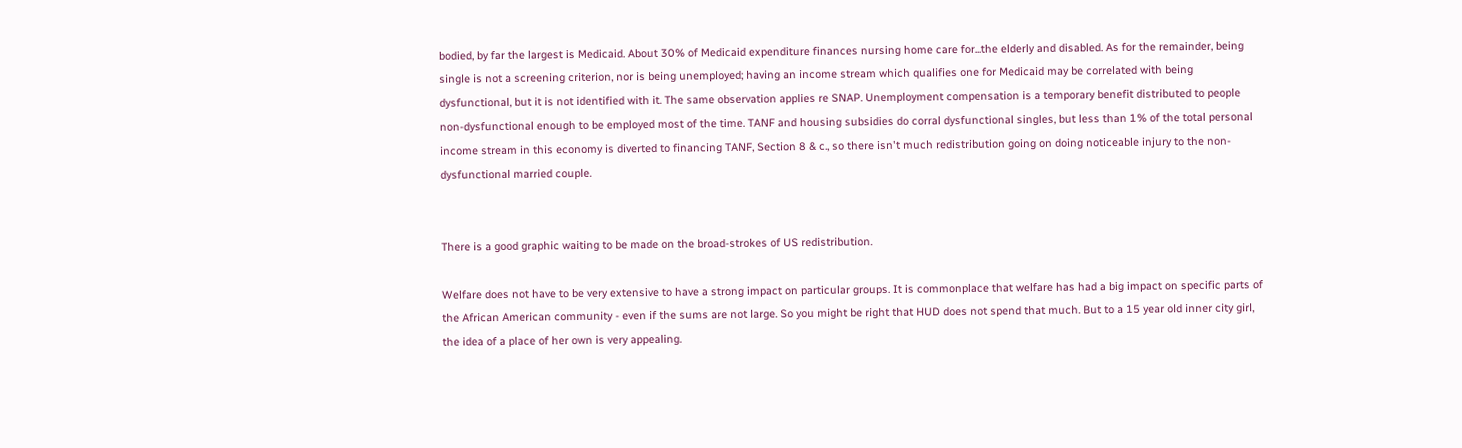bodied, by far the largest is Medicaid. About 30% of Medicaid expenditure finances nursing home care for...the elderly and disabled. As for the remainder, being single is not a screening criterion, nor is being unemployed; having an income stream which qualifies one for Medicaid may be correlated with being dysfunctional, but it is not identified with it. The same observation applies re SNAP. Unemployment compensation is a temporary benefit distributed to people non-dysfunctional enough to be employed most of the time. TANF and housing subsidies do corral dysfunctional singles, but less than 1% of the total personal income stream in this economy is diverted to financing TANF, Section 8 & c., so there isn't much redistribution going on doing noticeable injury to the non-dysfunctional married couple.


There is a good graphic waiting to be made on the broad-strokes of US redistribution.

Welfare does not have to be very extensive to have a strong impact on particular groups. It is commonplace that welfare has had a big impact on specific parts of the African American community - even if the sums are not large. So you might be right that HUD does not spend that much. But to a 15 year old inner city girl, the idea of a place of her own is very appealing.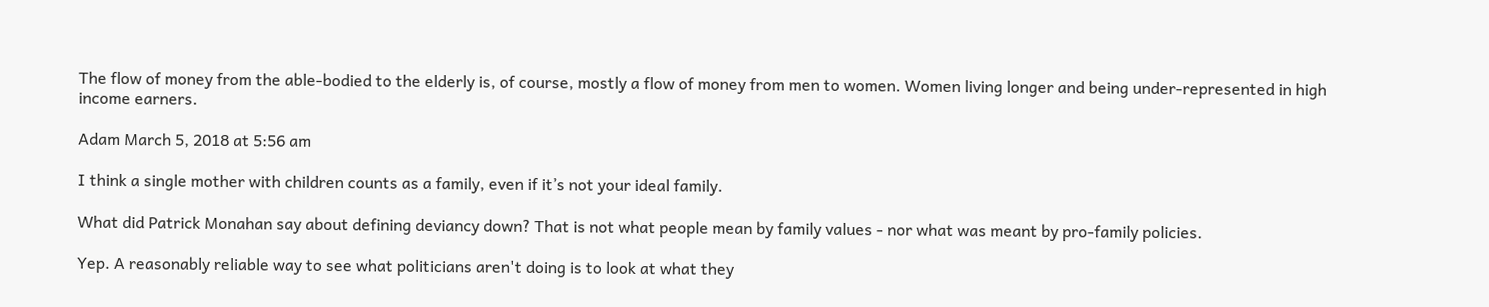The flow of money from the able-bodied to the elderly is, of course, mostly a flow of money from men to women. Women living longer and being under-represented in high income earners.

Adam March 5, 2018 at 5:56 am

I think a single mother with children counts as a family, even if it’s not your ideal family.

What did Patrick Monahan say about defining deviancy down? That is not what people mean by family values - nor what was meant by pro-family policies.

Yep. A reasonably reliable way to see what politicians aren't doing is to look at what they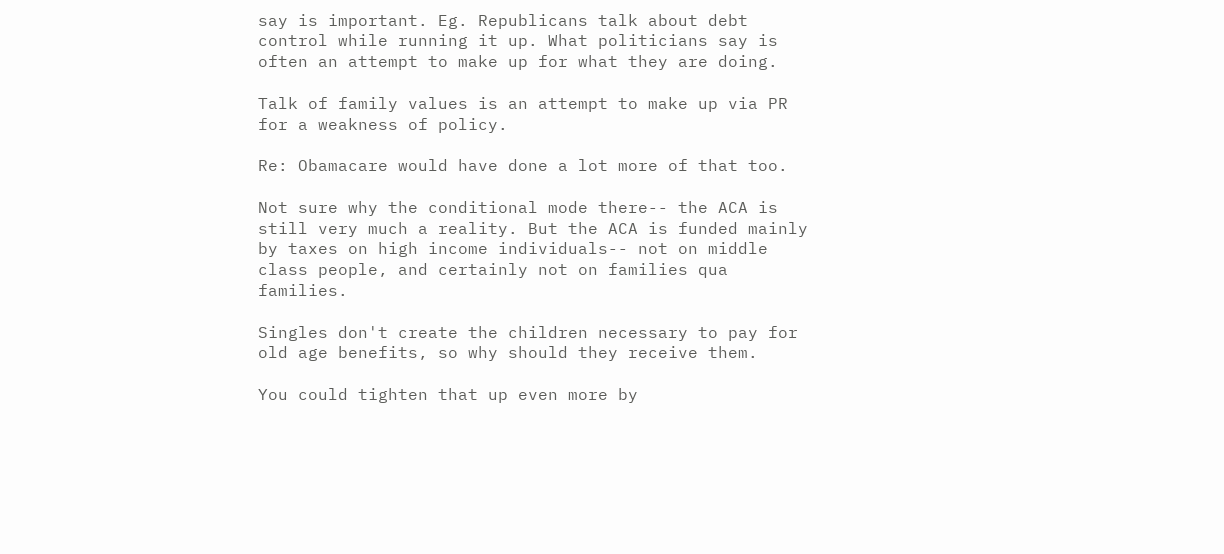say is important. Eg. Republicans talk about debt control while running it up. What politicians say is often an attempt to make up for what they are doing.

Talk of family values is an attempt to make up via PR for a weakness of policy.

Re: Obamacare would have done a lot more of that too.

Not sure why the conditional mode there-- the ACA is still very much a reality. But the ACA is funded mainly by taxes on high income individuals-- not on middle class people, and certainly not on families qua families.

Singles don't create the children necessary to pay for old age benefits, so why should they receive them.

You could tighten that up even more by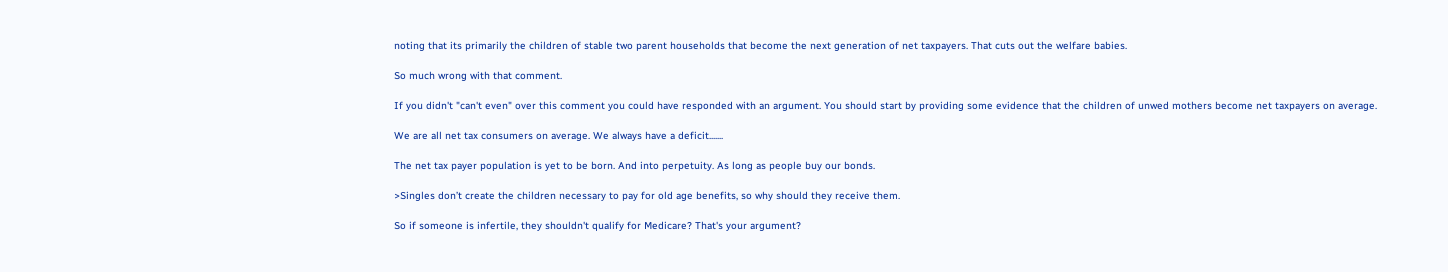noting that its primarily the children of stable two parent households that become the next generation of net taxpayers. That cuts out the welfare babies.

So much wrong with that comment.

If you didn't "can't even" over this comment you could have responded with an argument. You should start by providing some evidence that the children of unwed mothers become net taxpayers on average.

We are all net tax consumers on average. We always have a deficit.......

The net tax payer population is yet to be born. And into perpetuity. As long as people buy our bonds.

>Singles don’t create the children necessary to pay for old age benefits, so why should they receive them.

So if someone is infertile, they shouldn't qualify for Medicare? That's your argument?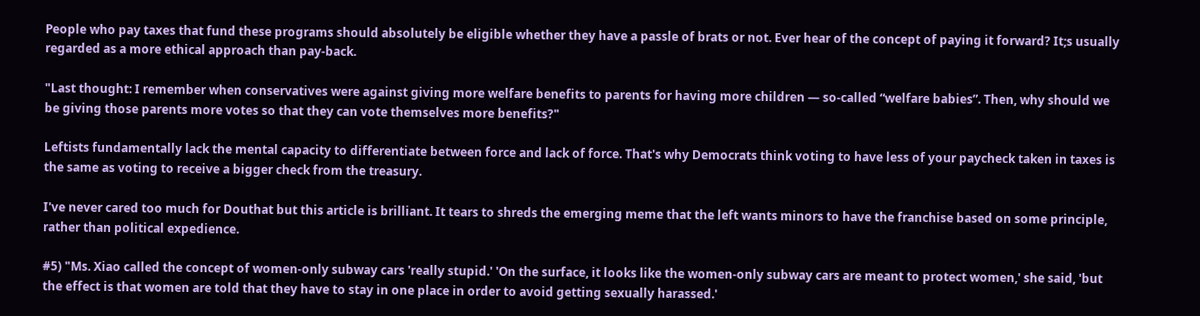People who pay taxes that fund these programs should absolutely be eligible whether they have a passle of brats or not. Ever hear of the concept of paying it forward? It;s usually regarded as a more ethical approach than pay-back.

"Last thought: I remember when conservatives were against giving more welfare benefits to parents for having more children — so-called “welfare babies”. Then, why should we be giving those parents more votes so that they can vote themselves more benefits?"

Leftists fundamentally lack the mental capacity to differentiate between force and lack of force. That's why Democrats think voting to have less of your paycheck taken in taxes is the same as voting to receive a bigger check from the treasury.

I've never cared too much for Douthat but this article is brilliant. It tears to shreds the emerging meme that the left wants minors to have the franchise based on some principle, rather than political expedience.

#5) "Ms. Xiao called the concept of women-only subway cars 'really stupid.' 'On the surface, it looks like the women-only subway cars are meant to protect women,' she said, 'but the effect is that women are told that they have to stay in one place in order to avoid getting sexually harassed.'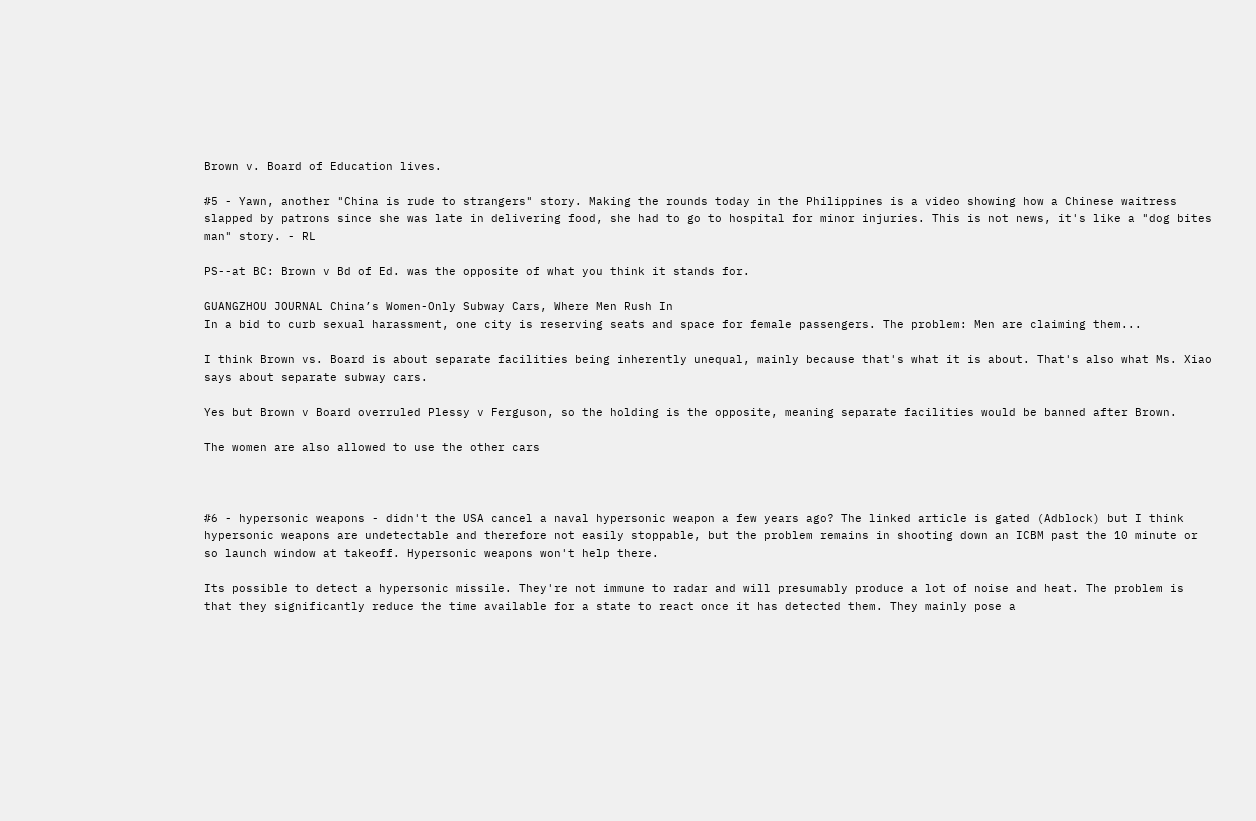Brown v. Board of Education lives.

#5 - Yawn, another "China is rude to strangers" story. Making the rounds today in the Philippines is a video showing how a Chinese waitress slapped by patrons since she was late in delivering food, she had to go to hospital for minor injuries. This is not news, it's like a "dog bites man" story. - RL

PS--at BC: Brown v Bd of Ed. was the opposite of what you think it stands for.

GUANGZHOU JOURNAL China’s Women-Only Subway Cars, Where Men Rush In
In a bid to curb sexual harassment, one city is reserving seats and space for female passengers. The problem: Men are claiming them...

I think Brown vs. Board is about separate facilities being inherently unequal, mainly because that's what it is about. That's also what Ms. Xiao says about separate subway cars.

Yes but Brown v Board overruled Plessy v Ferguson, so the holding is the opposite, meaning separate facilities would be banned after Brown.

The women are also allowed to use the other cars



#6 - hypersonic weapons - didn't the USA cancel a naval hypersonic weapon a few years ago? The linked article is gated (Adblock) but I think hypersonic weapons are undetectable and therefore not easily stoppable, but the problem remains in shooting down an ICBM past the 10 minute or so launch window at takeoff. Hypersonic weapons won't help there.

Its possible to detect a hypersonic missile. They're not immune to radar and will presumably produce a lot of noise and heat. The problem is that they significantly reduce the time available for a state to react once it has detected them. They mainly pose a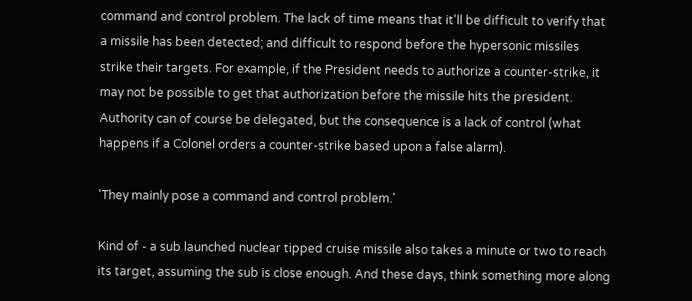command and control problem. The lack of time means that it'll be difficult to verify that a missile has been detected; and difficult to respond before the hypersonic missiles strike their targets. For example, if the President needs to authorize a counter-strike, it may not be possible to get that authorization before the missile hits the president. Authority can of course be delegated, but the consequence is a lack of control (what happens if a Colonel orders a counter-strike based upon a false alarm).

'They mainly pose a command and control problem.'

Kind of - a sub launched nuclear tipped cruise missile also takes a minute or two to reach its target, assuming the sub is close enough. And these days, think something more along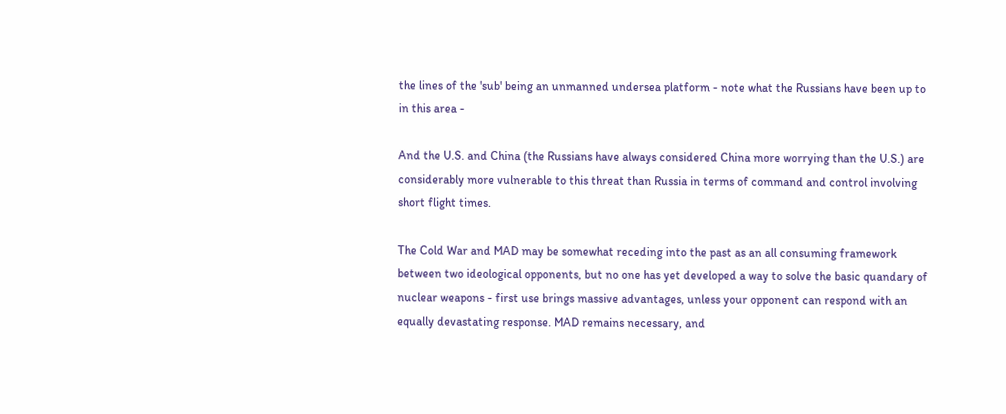the lines of the 'sub' being an unmanned undersea platform - note what the Russians have been up to in this area -

And the U.S. and China (the Russians have always considered China more worrying than the U.S.) are considerably more vulnerable to this threat than Russia in terms of command and control involving short flight times.

The Cold War and MAD may be somewhat receding into the past as an all consuming framework between two ideological opponents, but no one has yet developed a way to solve the basic quandary of nuclear weapons - first use brings massive advantages, unless your opponent can respond with an equally devastating response. MAD remains necessary, and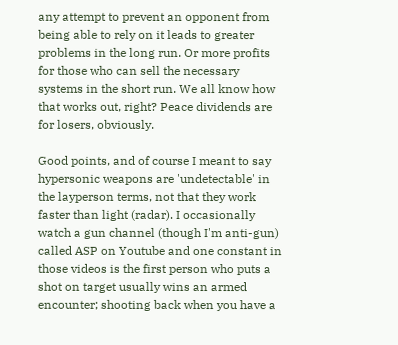any attempt to prevent an opponent from being able to rely on it leads to greater problems in the long run. Or more profits for those who can sell the necessary systems in the short run. We all know how that works out, right? Peace dividends are for losers, obviously.

Good points, and of course I meant to say hypersonic weapons are 'undetectable' in the layperson terms, not that they work faster than light (radar). I occasionally watch a gun channel (though I'm anti-gun) called ASP on Youtube and one constant in those videos is the first person who puts a shot on target usually wins an armed encounter; shooting back when you have a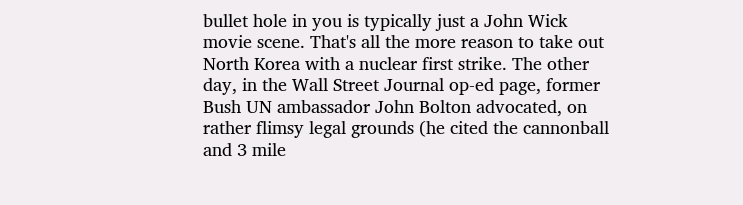bullet hole in you is typically just a John Wick movie scene. That's all the more reason to take out North Korea with a nuclear first strike. The other day, in the Wall Street Journal op-ed page, former Bush UN ambassador John Bolton advocated, on rather flimsy legal grounds (he cited the cannonball and 3 mile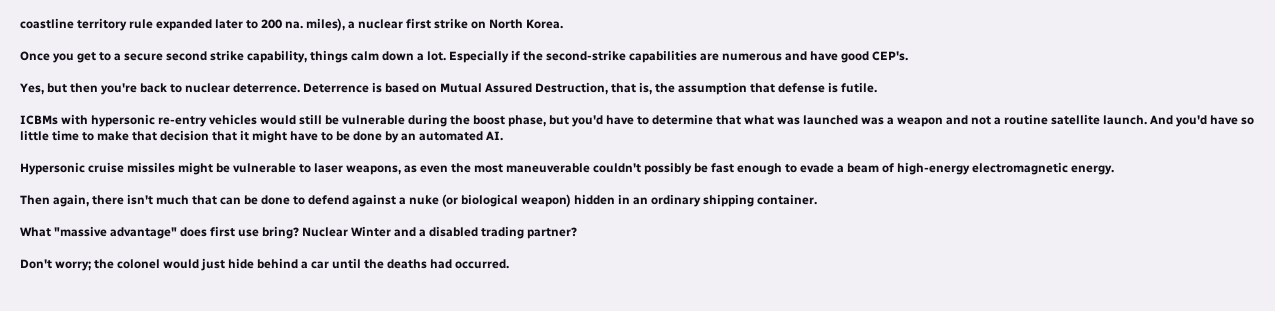coastline territory rule expanded later to 200 na. miles), a nuclear first strike on North Korea.

Once you get to a secure second strike capability, things calm down a lot. Especially if the second-strike capabilities are numerous and have good CEP's.

Yes, but then you're back to nuclear deterrence. Deterrence is based on Mutual Assured Destruction, that is, the assumption that defense is futile.

ICBMs with hypersonic re-entry vehicles would still be vulnerable during the boost phase, but you'd have to determine that what was launched was a weapon and not a routine satellite launch. And you'd have so little time to make that decision that it might have to be done by an automated AI.

Hypersonic cruise missiles might be vulnerable to laser weapons, as even the most maneuverable couldn't possibly be fast enough to evade a beam of high-energy electromagnetic energy.

Then again, there isn't much that can be done to defend against a nuke (or biological weapon) hidden in an ordinary shipping container.

What "massive advantage" does first use bring? Nuclear Winter and a disabled trading partner?

Don't worry; the colonel would just hide behind a car until the deaths had occurred.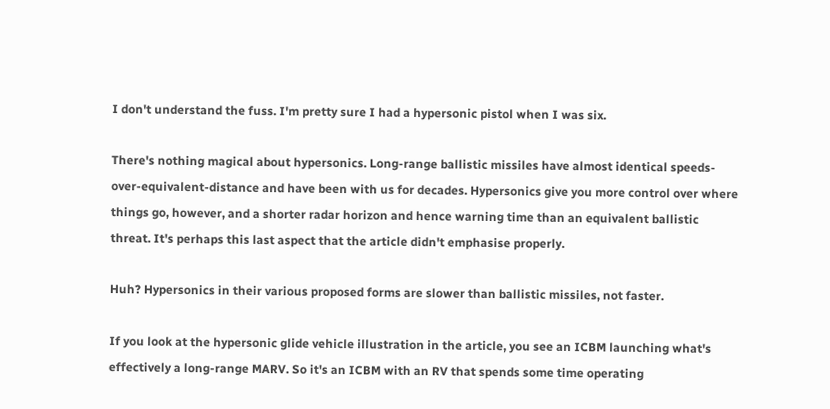I don't understand the fuss. I'm pretty sure I had a hypersonic pistol when I was six.

There's nothing magical about hypersonics. Long-range ballistic missiles have almost identical speeds-over-equivalent-distance and have been with us for decades. Hypersonics give you more control over where things go, however, and a shorter radar horizon and hence warning time than an equivalent ballistic threat. It's perhaps this last aspect that the article didn't emphasise properly.

Huh? Hypersonics in their various proposed forms are slower than ballistic missiles, not faster.

If you look at the hypersonic glide vehicle illustration in the article, you see an ICBM launching what's effectively a long-range MARV. So it's an ICBM with an RV that spends some time operating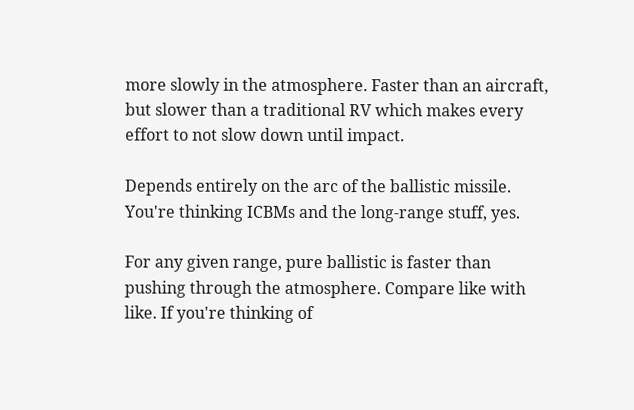more slowly in the atmosphere. Faster than an aircraft, but slower than a traditional RV which makes every effort to not slow down until impact.

Depends entirely on the arc of the ballistic missile. You're thinking ICBMs and the long-range stuff, yes.

For any given range, pure ballistic is faster than pushing through the atmosphere. Compare like with like. If you're thinking of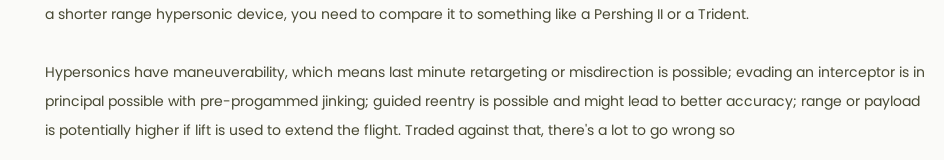a shorter range hypersonic device, you need to compare it to something like a Pershing II or a Trident.

Hypersonics have maneuverability, which means last minute retargeting or misdirection is possible; evading an interceptor is in principal possible with pre-progammed jinking; guided reentry is possible and might lead to better accuracy; range or payload is potentially higher if lift is used to extend the flight. Traded against that, there's a lot to go wrong so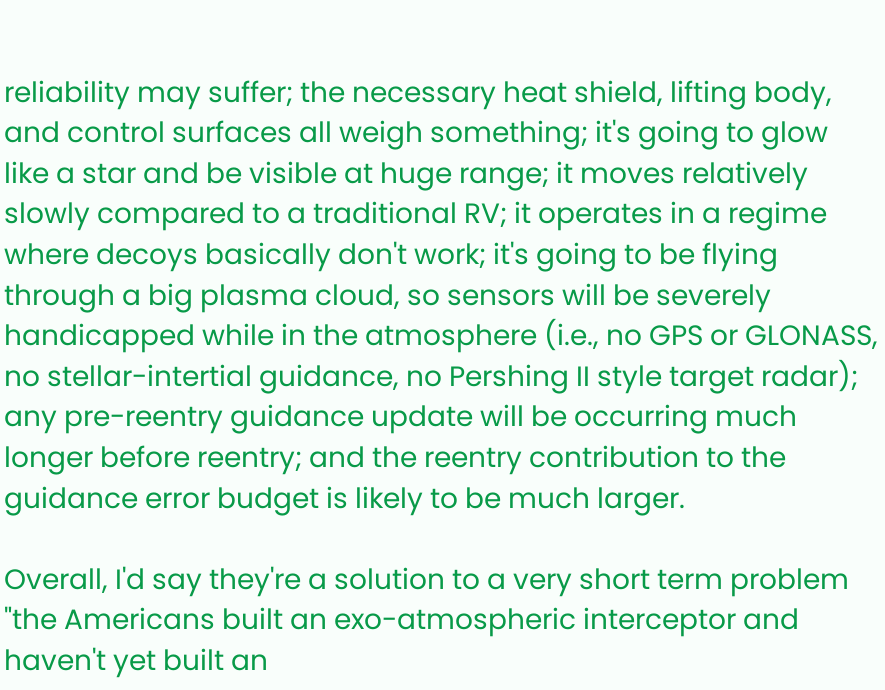reliability may suffer; the necessary heat shield, lifting body, and control surfaces all weigh something; it's going to glow like a star and be visible at huge range; it moves relatively slowly compared to a traditional RV; it operates in a regime where decoys basically don't work; it's going to be flying through a big plasma cloud, so sensors will be severely handicapped while in the atmosphere (i.e., no GPS or GLONASS, no stellar-intertial guidance, no Pershing II style target radar); any pre-reentry guidance update will be occurring much longer before reentry; and the reentry contribution to the guidance error budget is likely to be much larger.

Overall, I'd say they're a solution to a very short term problem "the Americans built an exo-atmospheric interceptor and haven't yet built an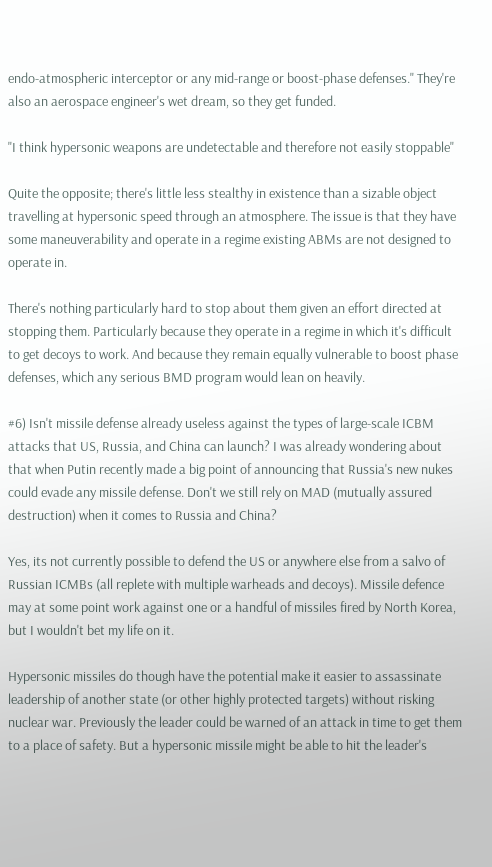endo-atmospheric interceptor or any mid-range or boost-phase defenses." They're also an aerospace engineer's wet dream, so they get funded.

"I think hypersonic weapons are undetectable and therefore not easily stoppable"

Quite the opposite; there's little less stealthy in existence than a sizable object travelling at hypersonic speed through an atmosphere. The issue is that they have some maneuverability and operate in a regime existing ABMs are not designed to operate in.

There's nothing particularly hard to stop about them given an effort directed at stopping them. Particularly because they operate in a regime in which it's difficult to get decoys to work. And because they remain equally vulnerable to boost phase defenses, which any serious BMD program would lean on heavily.

#6) Isn't missile defense already useless against the types of large-scale ICBM attacks that US, Russia, and China can launch? I was already wondering about that when Putin recently made a big point of announcing that Russia's new nukes could evade any missile defense. Don't we still rely on MAD (mutually assured destruction) when it comes to Russia and China?

Yes, its not currently possible to defend the US or anywhere else from a salvo of Russian ICMBs (all replete with multiple warheads and decoys). Missile defence may at some point work against one or a handful of missiles fired by North Korea, but I wouldn't bet my life on it.

Hypersonic missiles do though have the potential make it easier to assassinate leadership of another state (or other highly protected targets) without risking nuclear war. Previously the leader could be warned of an attack in time to get them to a place of safety. But a hypersonic missile might be able to hit the leader's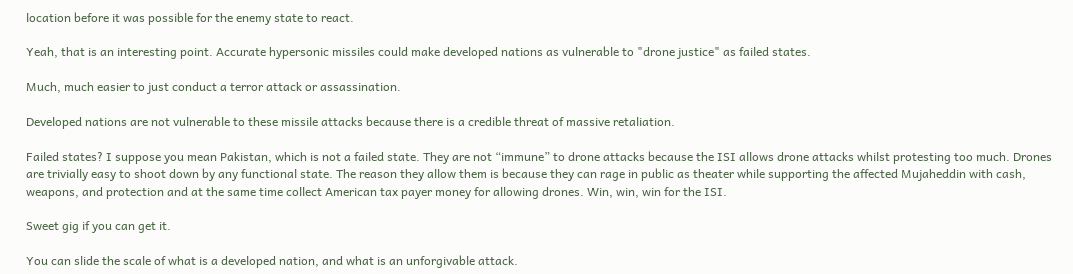location before it was possible for the enemy state to react.

Yeah, that is an interesting point. Accurate hypersonic missiles could make developed nations as vulnerable to "drone justice" as failed states.

Much, much easier to just conduct a terror attack or assassination.

Developed nations are not vulnerable to these missile attacks because there is a credible threat of massive retaliation.

Failed states? I suppose you mean Pakistan, which is not a failed state. They are not “immune” to drone attacks because the ISI allows drone attacks whilst protesting too much. Drones are trivially easy to shoot down by any functional state. The reason they allow them is because they can rage in public as theater while supporting the affected Mujaheddin with cash, weapons, and protection and at the same time collect American tax payer money for allowing drones. Win, win, win for the ISI.

Sweet gig if you can get it.

You can slide the scale of what is a developed nation, and what is an unforgivable attack.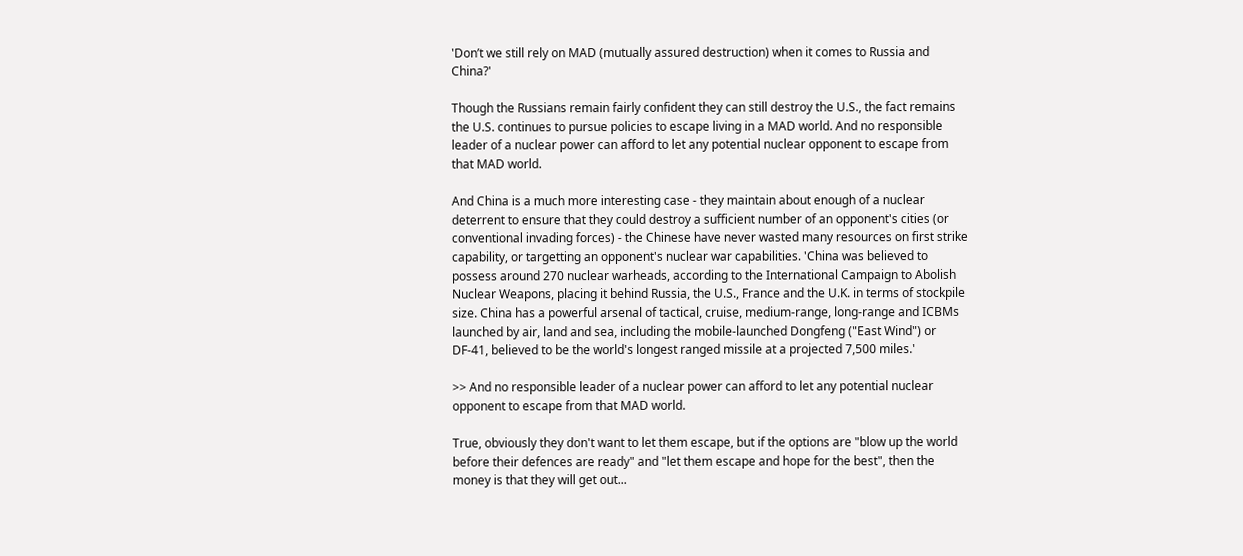'Don’t we still rely on MAD (mutually assured destruction) when it comes to Russia and China?'

Though the Russians remain fairly confident they can still destroy the U.S., the fact remains the U.S. continues to pursue policies to escape living in a MAD world. And no responsible leader of a nuclear power can afford to let any potential nuclear opponent to escape from that MAD world.

And China is a much more interesting case - they maintain about enough of a nuclear deterrent to ensure that they could destroy a sufficient number of an opponent's cities (or conventional invading forces) - the Chinese have never wasted many resources on first strike capability, or targetting an opponent's nuclear war capabilities. 'China was believed to possess around 270 nuclear warheads, according to the International Campaign to Abolish Nuclear Weapons, placing it behind Russia, the U.S., France and the U.K. in terms of stockpile size. China has a powerful arsenal of tactical, cruise, medium-range, long-range and ICBMs launched by air, land and sea, including the mobile-launched Dongfeng ("East Wind") or DF-41, believed to be the world's longest ranged missile at a projected 7,500 miles.'

>> And no responsible leader of a nuclear power can afford to let any potential nuclear opponent to escape from that MAD world.

True, obviously they don't want to let them escape, but if the options are "blow up the world before their defences are ready" and "let them escape and hope for the best", then the money is that they will get out...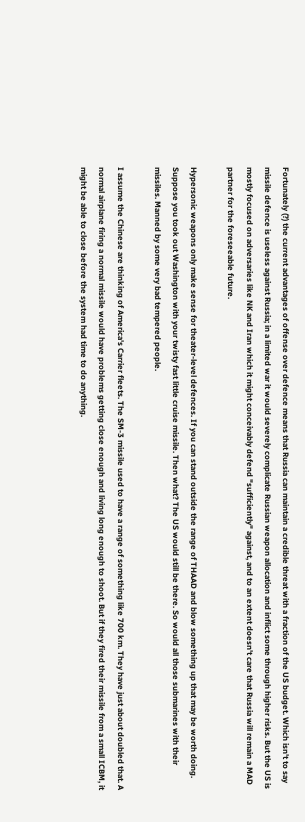Fortunately (?) the current advantages of offense over defence means that Russia can maintain a credible threat with a fraction of the US budget. Which isn't to say missile defence is useless against Russia; in a limited war it would severely complicate Russian weapon allocation and inflict some through higher risks. But the US is mostly focused on adversaries like NK and Iran which it might conceivably defend "sufficiently" against, and to an extent doesn't care that Russia will remain a MAD partner for the foreseeable future.

Hypersonic weapons only make sense for theater-level defences. If you can stand outside the range of THAAD and blow something up that may be worth doing. Suppose you took out Washington with your twisty fast little cruise missile. Then what? The US would still be there. So would all those submarines with their missiles. Manned by some very bad tempered people.

I assume the Chinese are thinking of America's Carrier fleets. The SM-3 missile used to have a range of something like 700 km. They have just about doubled that. A normal airplane firing a normal missile would have problems getting close enough and living long enough to shoot. But if they fired their missile from a small ICBM, it might be able to close before the system had time to do anything.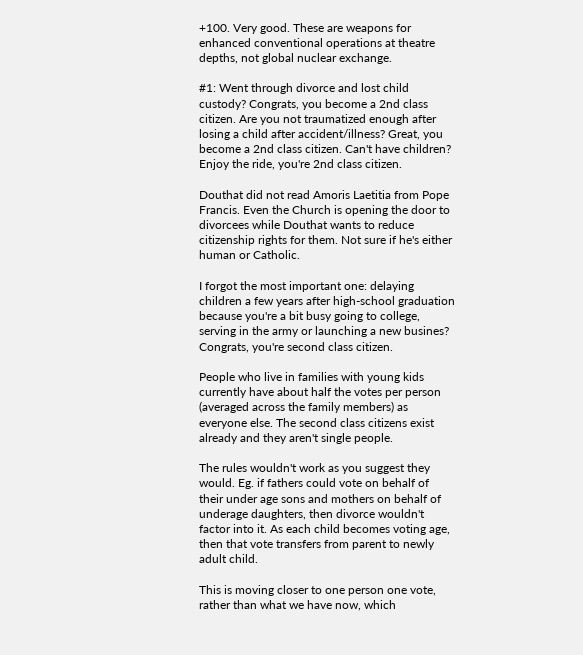+100. Very good. These are weapons for enhanced conventional operations at theatre depths, not global nuclear exchange.

#1: Went through divorce and lost child custody? Congrats, you become a 2nd class citizen. Are you not traumatized enough after losing a child after accident/illness? Great, you become a 2nd class citizen. Can't have children? Enjoy the ride, you're 2nd class citizen.

Douthat did not read Amoris Laetitia from Pope Francis. Even the Church is opening the door to divorcees while Douthat wants to reduce citizenship rights for them. Not sure if he's either human or Catholic.

I forgot the most important one: delaying children a few years after high-school graduation because you're a bit busy going to college, serving in the army or launching a new busines? Congrats, you're second class citizen.

People who live in families with young kids currently have about half the votes per person (averaged across the family members) as everyone else. The second class citizens exist already and they aren't single people.

The rules wouldn't work as you suggest they would. Eg. if fathers could vote on behalf of their under age sons and mothers on behalf of underage daughters, then divorce wouldn't factor into it. As each child becomes voting age, then that vote transfers from parent to newly adult child.

This is moving closer to one person one vote, rather than what we have now, which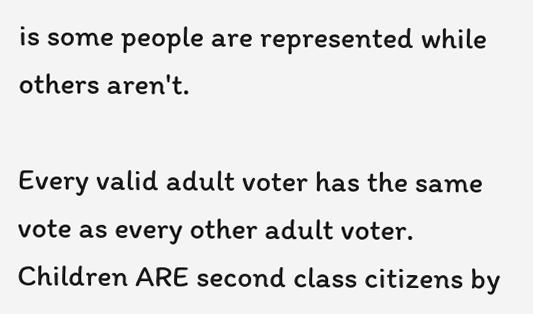is some people are represented while others aren't.

Every valid adult voter has the same vote as every other adult voter. Children ARE second class citizens by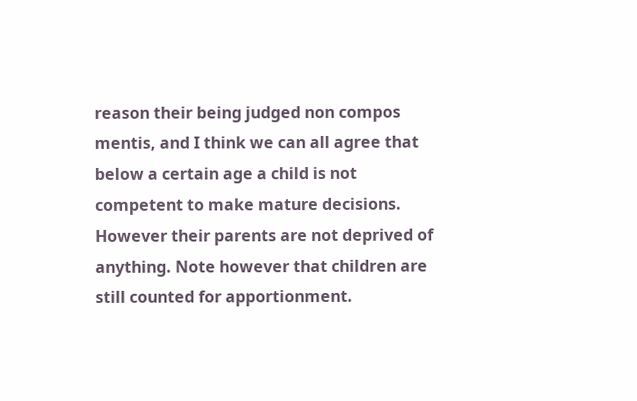reason their being judged non compos mentis, and I think we can all agree that below a certain age a child is not competent to make mature decisions. However their parents are not deprived of anything. Note however that children are still counted for apportionment.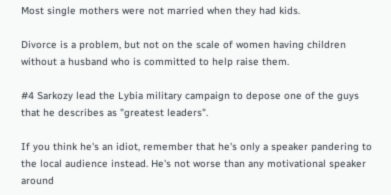Most single mothers were not married when they had kids.

Divorce is a problem, but not on the scale of women having children without a husband who is committed to help raise them.

#4 Sarkozy lead the Lybia military campaign to depose one of the guys that he describes as "greatest leaders".

If you think he's an idiot, remember that he's only a speaker pandering to the local audience instead. He's not worse than any motivational speaker around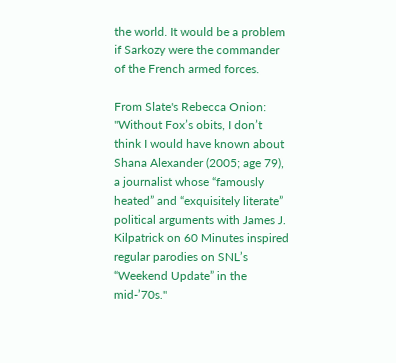the world. It would be a problem if Sarkozy were the commander of the French armed forces.

From Slate's Rebecca Onion: "Without Fox’s obits, I don’t think I would have known about Shana Alexander (2005; age 79), a journalist whose “famously heated” and “exquisitely literate” political arguments with James J. Kilpatrick on 60 Minutes inspired regular parodies on SNL’s “Weekend Update” in the mid-’70s."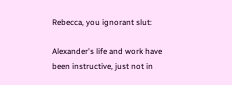Rebecca, you ignorant slut:

Alexander's life and work have been instructive, just not in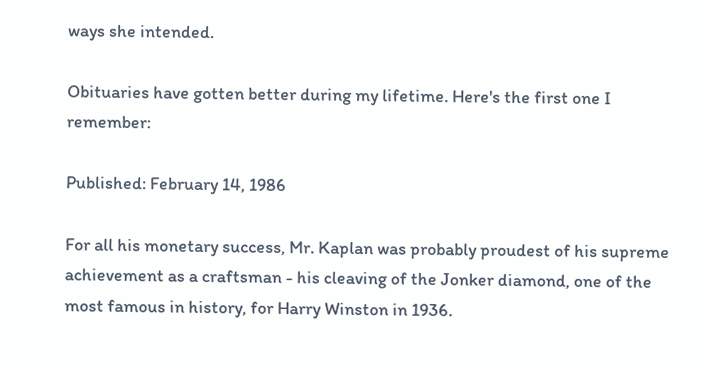ways she intended.

Obituaries have gotten better during my lifetime. Here's the first one I remember:

Published: February 14, 1986

For all his monetary success, Mr. Kaplan was probably proudest of his supreme achievement as a craftsman - his cleaving of the Jonker diamond, one of the most famous in history, for Harry Winston in 1936.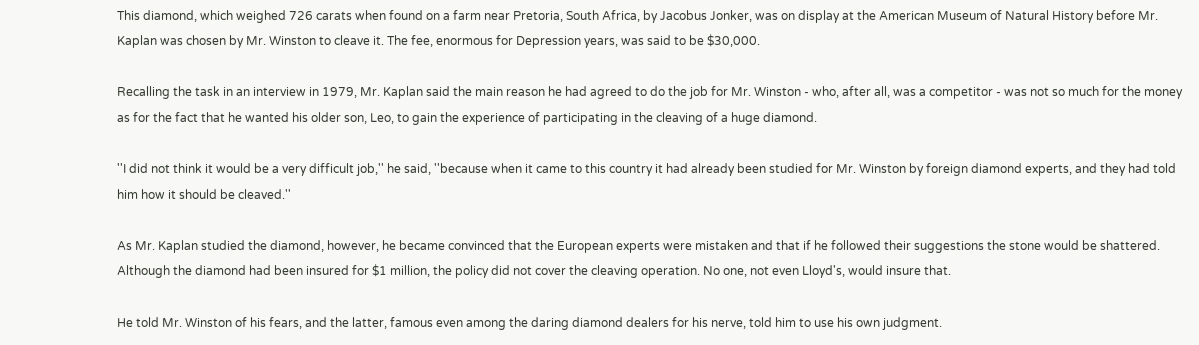This diamond, which weighed 726 carats when found on a farm near Pretoria, South Africa, by Jacobus Jonker, was on display at the American Museum of Natural History before Mr. Kaplan was chosen by Mr. Winston to cleave it. The fee, enormous for Depression years, was said to be $30,000.

Recalling the task in an interview in 1979, Mr. Kaplan said the main reason he had agreed to do the job for Mr. Winston - who, after all, was a competitor - was not so much for the money as for the fact that he wanted his older son, Leo, to gain the experience of participating in the cleaving of a huge diamond.

''I did not think it would be a very difficult job,'' he said, ''because when it came to this country it had already been studied for Mr. Winston by foreign diamond experts, and they had told him how it should be cleaved.''

As Mr. Kaplan studied the diamond, however, he became convinced that the European experts were mistaken and that if he followed their suggestions the stone would be shattered. Although the diamond had been insured for $1 million, the policy did not cover the cleaving operation. No one, not even Lloyd's, would insure that.

He told Mr. Winston of his fears, and the latter, famous even among the daring diamond dealers for his nerve, told him to use his own judgment.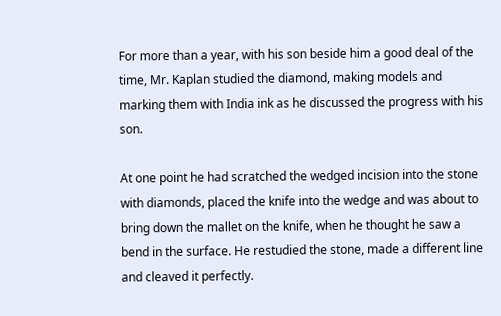For more than a year, with his son beside him a good deal of the time, Mr. Kaplan studied the diamond, making models and marking them with India ink as he discussed the progress with his son.

At one point he had scratched the wedged incision into the stone with diamonds, placed the knife into the wedge and was about to bring down the mallet on the knife, when he thought he saw a bend in the surface. He restudied the stone, made a different line and cleaved it perfectly.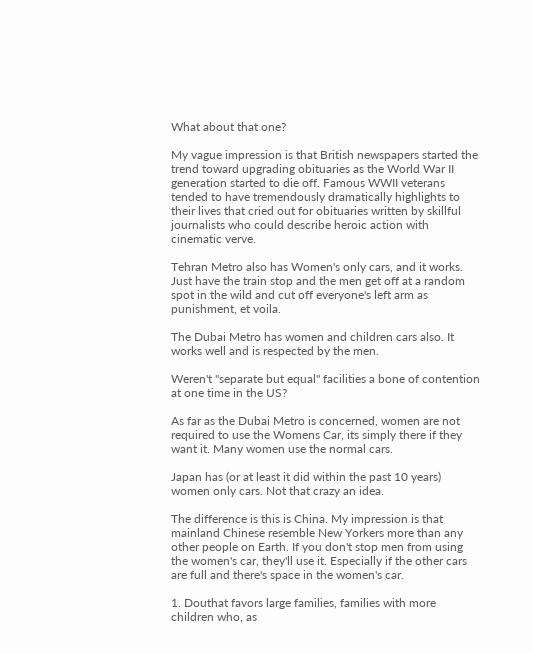What about that one?

My vague impression is that British newspapers started the trend toward upgrading obituaries as the World War II generation started to die off. Famous WWII veterans tended to have tremendously dramatically highlights to their lives that cried out for obituaries written by skillful journalists who could describe heroic action with cinematic verve.

Tehran Metro also has Women's only cars, and it works. Just have the train stop and the men get off at a random spot in the wild and cut off everyone's left arm as punishment, et voila.

The Dubai Metro has women and children cars also. It works well and is respected by the men.

Weren't "separate but equal" facilities a bone of contention at one time in the US?

As far as the Dubai Metro is concerned, women are not required to use the Womens Car, its simply there if they want it. Many women use the normal cars.

Japan has (or at least it did within the past 10 years) women only cars. Not that crazy an idea.

The difference is this is China. My impression is that mainland Chinese resemble New Yorkers more than any other people on Earth. If you don't stop men from using the women's car, they'll use it. Especially if the other cars are full and there's space in the women's car.

1. Douthat favors large families, families with more children who, as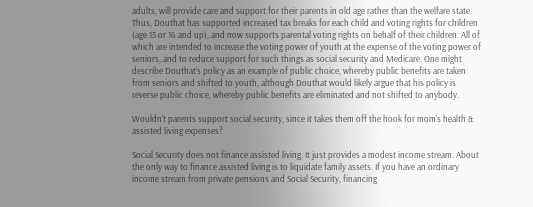adults, will provide care and support for their parents in old age rather than the welfare state. Thus, Douthat has supported increased tax breaks for each child and voting rights for children (age 15 or 16 and up), and now supports parental voting rights on behalf of their children. All of which are intended to increase the voting power of youth at the expense of the voting power of seniors, and to reduce support for such things as social security and Medicare. One might describe Douthat's policy as an example of public choice, whereby public benefits are taken from seniors and shifted to youth, although Douthat would likely argue that his policy is reverse public choice, whereby public benefits are eliminated and not shifted to anybody.

Wouldn't parents support social security, since it takes them off the hook for mom's health & assisted living expenses?

Social Security does not finance assisted living. It just provides a modest income stream. About the only way to finance assisted living is to liquidate family assets. If you have an ordinary income stream from private pensions and Social Security, financing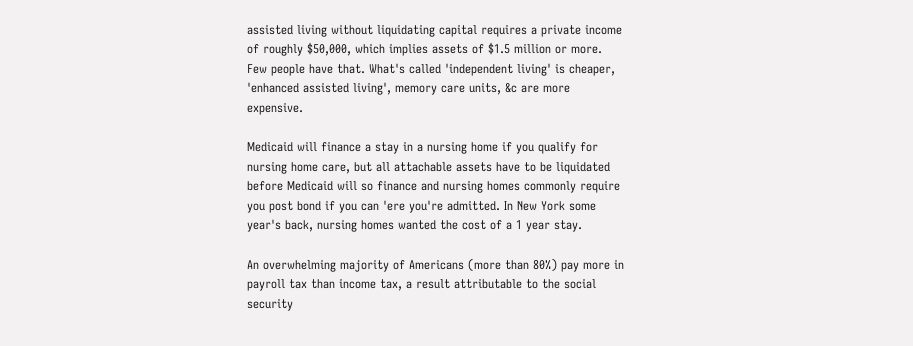assisted living without liquidating capital requires a private income of roughly $50,000, which implies assets of $1.5 million or more. Few people have that. What's called 'independent living' is cheaper, 'enhanced assisted living', memory care units, &c are more expensive.

Medicaid will finance a stay in a nursing home if you qualify for nursing home care, but all attachable assets have to be liquidated before Medicaid will so finance and nursing homes commonly require you post bond if you can 'ere you're admitted. In New York some year's back, nursing homes wanted the cost of a 1 year stay.

An overwhelming majority of Americans (more than 80%) pay more in payroll tax than income tax, a result attributable to the social security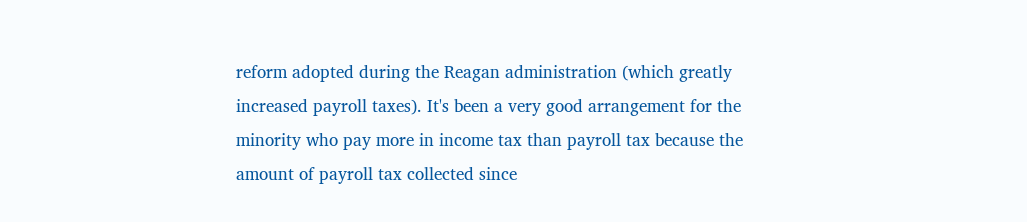reform adopted during the Reagan administration (which greatly increased payroll taxes). It's been a very good arrangement for the minority who pay more in income tax than payroll tax because the amount of payroll tax collected since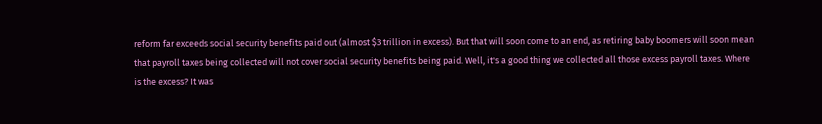reform far exceeds social security benefits paid out (almost $3 trillion in excess). But that will soon come to an end, as retiring baby boomers will soon mean that payroll taxes being collected will not cover social security benefits being paid. Well, it's a good thing we collected all those excess payroll taxes. Where is the excess? It was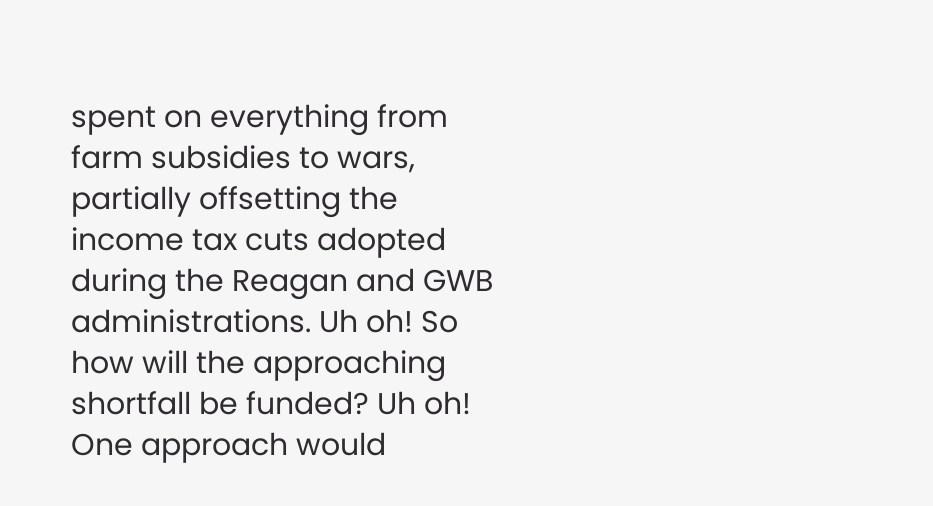spent on everything from farm subsidies to wars, partially offsetting the income tax cuts adopted during the Reagan and GWB administrations. Uh oh! So how will the approaching shortfall be funded? Uh oh! One approach would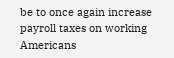be to once again increase payroll taxes on working Americans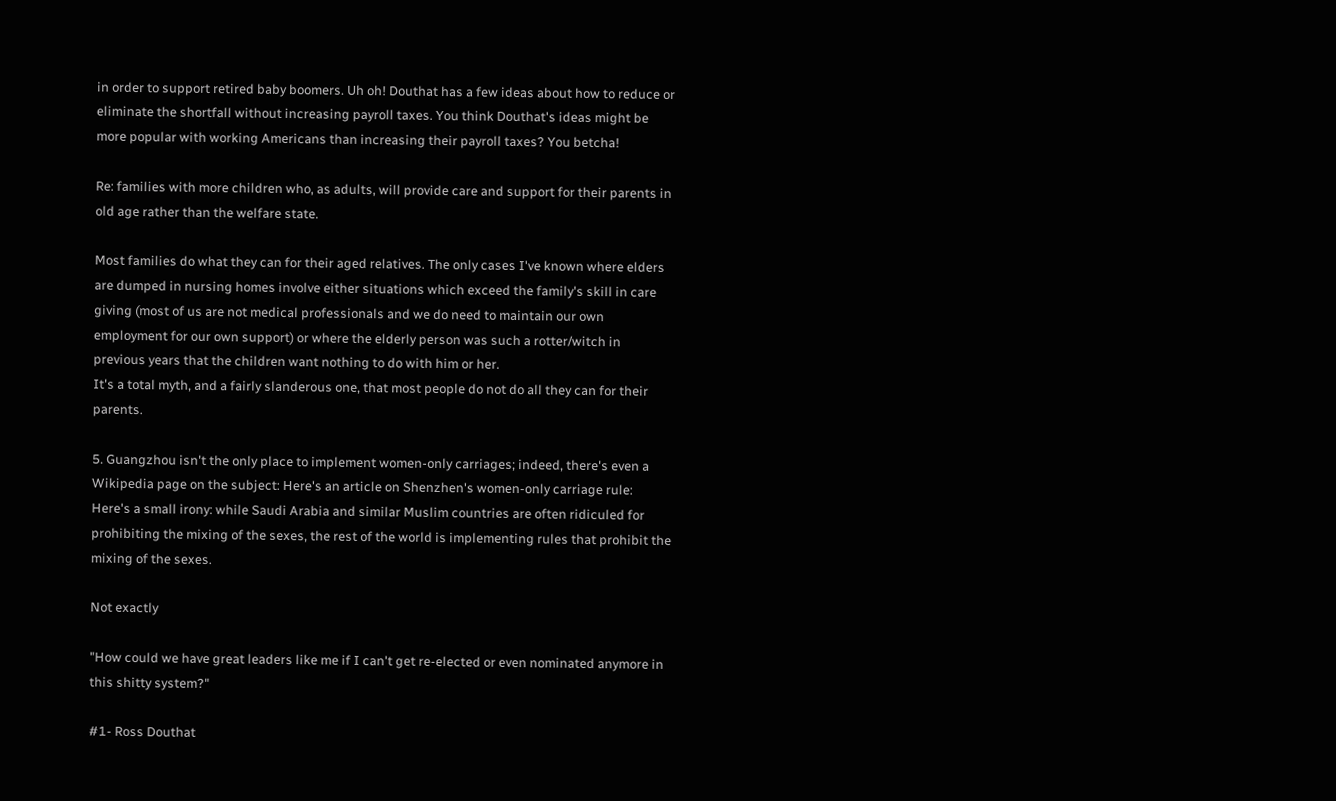in order to support retired baby boomers. Uh oh! Douthat has a few ideas about how to reduce or eliminate the shortfall without increasing payroll taxes. You think Douthat's ideas might be more popular with working Americans than increasing their payroll taxes? You betcha!

Re: families with more children who, as adults, will provide care and support for their parents in old age rather than the welfare state.

Most families do what they can for their aged relatives. The only cases I've known where elders are dumped in nursing homes involve either situations which exceed the family's skill in care giving (most of us are not medical professionals and we do need to maintain our own employment for our own support) or where the elderly person was such a rotter/witch in previous years that the children want nothing to do with him or her.
It's a total myth, and a fairly slanderous one, that most people do not do all they can for their parents.

5. Guangzhou isn't the only place to implement women-only carriages; indeed, there's even a Wikipedia page on the subject: Here's an article on Shenzhen's women-only carriage rule: Here's a small irony: while Saudi Arabia and similar Muslim countries are often ridiculed for prohibiting the mixing of the sexes, the rest of the world is implementing rules that prohibit the mixing of the sexes.

Not exactly

"How could we have great leaders like me if I can't get re-elected or even nominated anymore in this shitty system?"

#1- Ross Douthat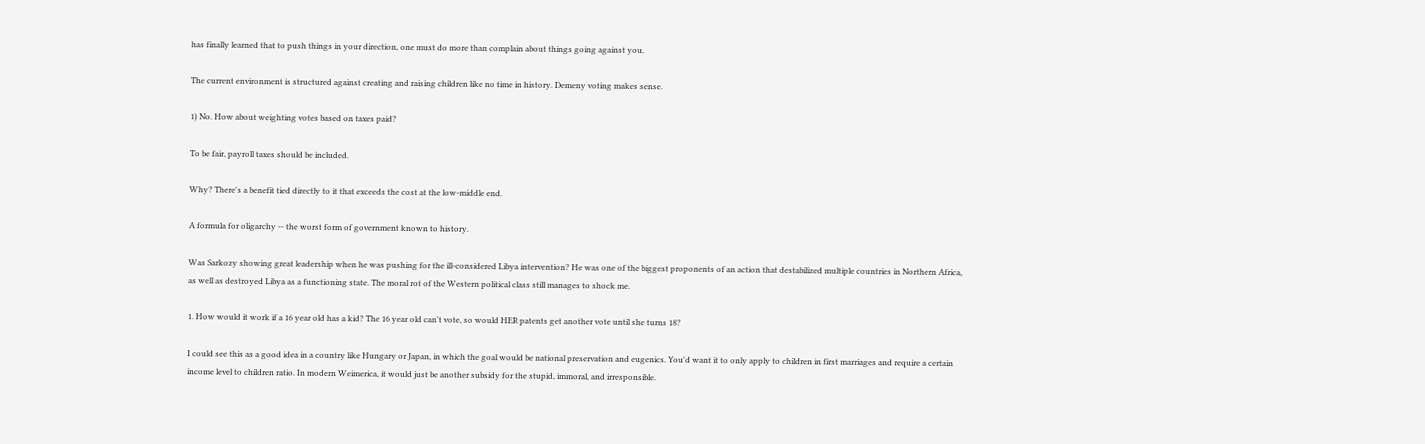has finally learned that to push things in your direction, one must do more than complain about things going against you.

The current environment is structured against creating and raising children like no time in history. Demeny voting makes sense.

1) No. How about weighting votes based on taxes paid?

To be fair, payroll taxes should be included.

Why? There's a benefit tied directly to it that exceeds the cost at the low-middle end.

A formula for oligarchy -- the worst form of government known to history.

Was Sarkozy showing great leadership when he was pushing for the ill-considered Libya intervention? He was one of the biggest proponents of an action that destabilized multiple countries in Northern Africa, as well as destroyed Libya as a functioning state. The moral rot of the Western political class still manages to shock me.

1. How would it work if a 16 year old has a kid? The 16 year old can't vote, so would HER patents get another vote until she turns 18?

I could see this as a good idea in a country like Hungary or Japan, in which the goal would be national preservation and eugenics. You'd want it to only apply to children in first marriages and require a certain income level to children ratio. In modern Weimerica, it would just be another subsidy for the stupid, immoral, and irresponsible.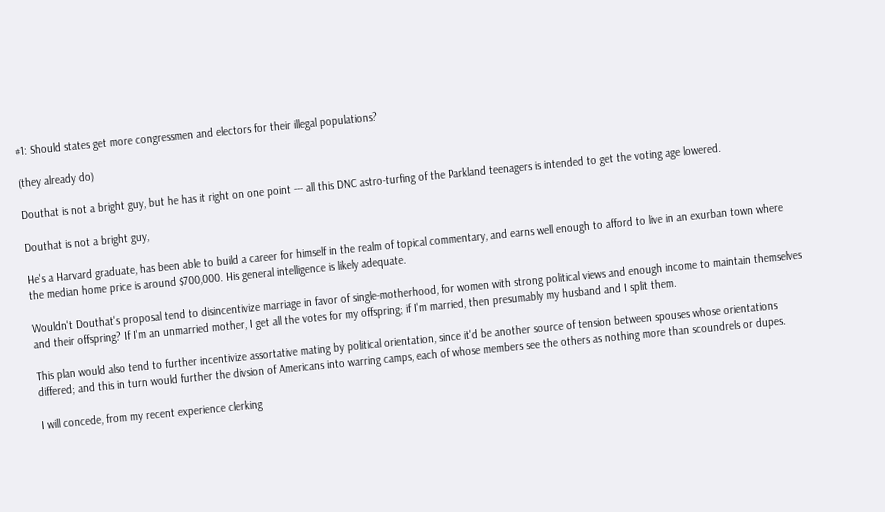#1: Should states get more congressmen and electors for their illegal populations?

(they already do)

Douthat is not a bright guy, but he has it right on one point --- all this DNC astro-turfing of the Parkland teenagers is intended to get the voting age lowered.

Douthat is not a bright guy,

He's a Harvard graduate, has been able to build a career for himself in the realm of topical commentary, and earns well enough to afford to live in an exurban town where the median home price is around $700,000. His general intelligence is likely adequate.

Wouldn't Douthat's proposal tend to disincentivize marriage in favor of single-motherhood, for women with strong political views and enough income to maintain themselves and their offspring? If I'm an unmarried mother, I get all the votes for my offspring; if I'm married, then presumably my husband and I split them.

This plan would also tend to further incentivize assortative mating by political orientation, since it'd be another source of tension between spouses whose orientations differed; and this in turn would further the divsion of Americans into warring camps, each of whose members see the others as nothing more than scoundrels or dupes.

I will concede, from my recent experience clerking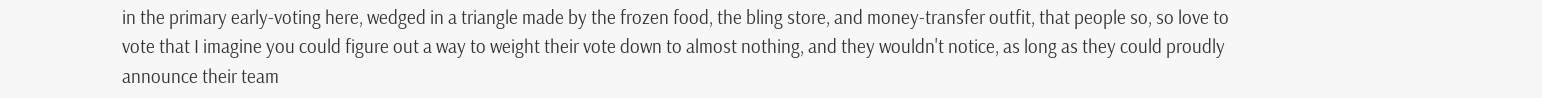in the primary early-voting here, wedged in a triangle made by the frozen food, the bling store, and money-transfer outfit, that people so, so love to vote that I imagine you could figure out a way to weight their vote down to almost nothing, and they wouldn't notice, as long as they could proudly announce their team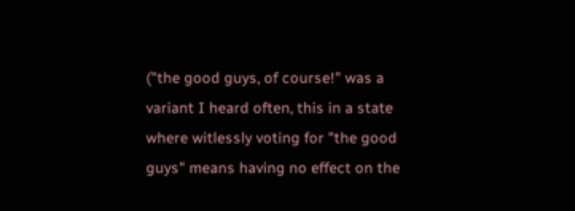("the good guys, of course!" was a variant I heard often, this in a state where witlessly voting for "the good guys" means having no effect on the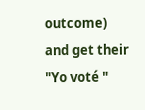outcome) and get their "Yo voté "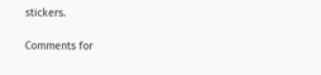stickers.

Comments for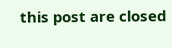this post are closed